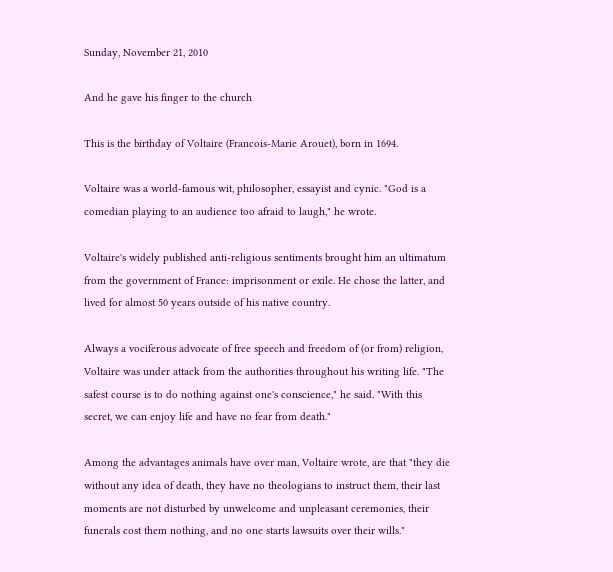Sunday, November 21, 2010

And he gave his finger to the church

This is the birthday of Voltaire (Francois-Marie Arouet), born in 1694.

Voltaire was a world-famous wit, philosopher, essayist and cynic. "God is a comedian playing to an audience too afraid to laugh," he wrote.

Voltaire's widely published anti-religious sentiments brought him an ultimatum from the government of France: imprisonment or exile. He chose the latter, and lived for almost 50 years outside of his native country.

Always a vociferous advocate of free speech and freedom of (or from) religion, Voltaire was under attack from the authorities throughout his writing life. "The safest course is to do nothing against one's conscience," he said. "With this secret, we can enjoy life and have no fear from death."

Among the advantages animals have over man, Voltaire wrote, are that "they die without any idea of death, they have no theologians to instruct them, their last moments are not disturbed by unwelcome and unpleasant ceremonies, their funerals cost them nothing, and no one starts lawsuits over their wills."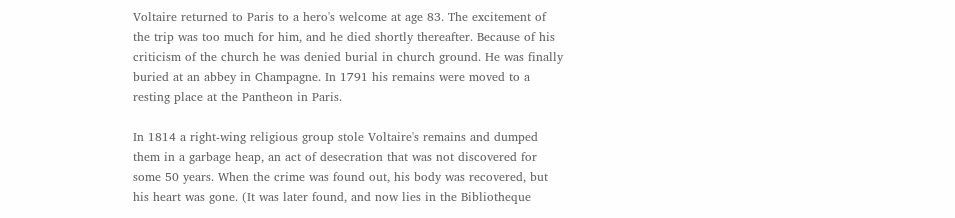Voltaire returned to Paris to a hero's welcome at age 83. The excitement of the trip was too much for him, and he died shortly thereafter. Because of his criticism of the church he was denied burial in church ground. He was finally buried at an abbey in Champagne. In 1791 his remains were moved to a resting place at the Pantheon in Paris.

In 1814 a right-wing religious group stole Voltaire's remains and dumped them in a garbage heap, an act of desecration that was not discovered for some 50 years. When the crime was found out, his body was recovered, but his heart was gone. (It was later found, and now lies in the Bibliotheque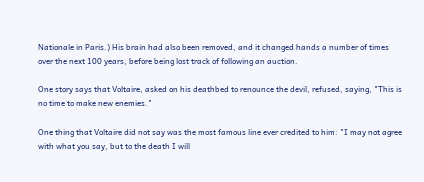Nationale in Paris.) His brain had also been removed, and it changed hands a number of times over the next 100 years, before being lost track of following an auction.

One story says that Voltaire, asked on his deathbed to renounce the devil, refused, saying, "This is no time to make new enemies."

One thing that Voltaire did not say was the most famous line ever credited to him: "I may not agree with what you say, but to the death I will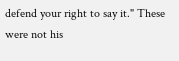defend your right to say it." These were not his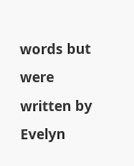words but were written by Evelyn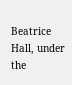Beatrice Hall, under the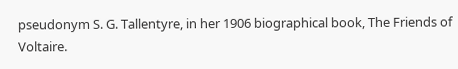pseudonym S. G. Tallentyre, in her 1906 biographical book, The Friends of Voltaire.